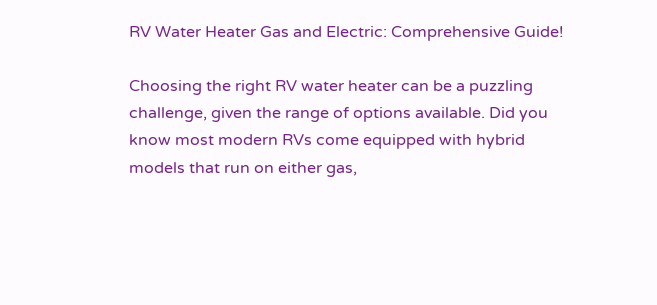RV Water Heater Gas and Electric: Comprehensive Guide!

Choosing the right RV water heater can be a puzzling challenge, given the range of options available. Did you know most modern RVs come equipped with hybrid models that run on either gas,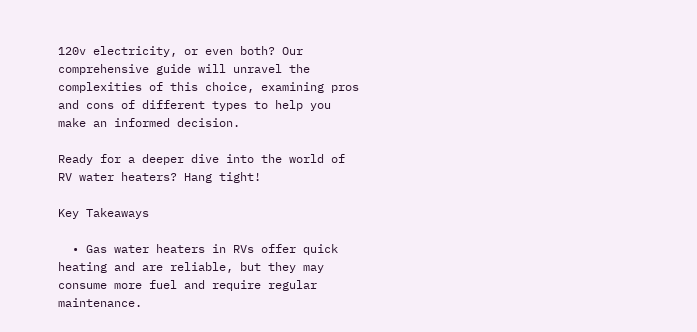120v electricity, or even both? Our comprehensive guide will unravel the complexities of this choice, examining pros and cons of different types to help you make an informed decision.

Ready for a deeper dive into the world of RV water heaters? Hang tight!

Key Takeaways

  • Gas water heaters in RVs offer quick heating and are reliable, but they may consume more fuel and require regular maintenance.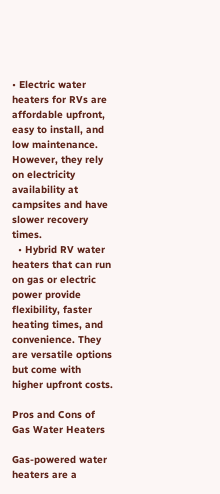• Electric water heaters for RVs are affordable upfront, easy to install, and low maintenance. However, they rely on electricity availability at campsites and have slower recovery times.
  • Hybrid RV water heaters that can run on gas or electric power provide flexibility, faster heating times, and convenience. They are versatile options but come with higher upfront costs.

Pros and Cons of Gas Water Heaters

Gas-powered water heaters are a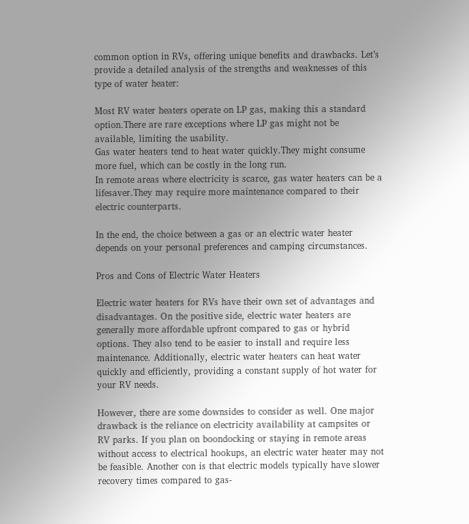common option in RVs, offering unique benefits and drawbacks. Let’s provide a detailed analysis of the strengths and weaknesses of this type of water heater:

Most RV water heaters operate on LP gas, making this a standard option.There are rare exceptions where LP gas might not be available, limiting the usability.
Gas water heaters tend to heat water quickly.They might consume more fuel, which can be costly in the long run.
In remote areas where electricity is scarce, gas water heaters can be a lifesaver.They may require more maintenance compared to their electric counterparts.

In the end, the choice between a gas or an electric water heater depends on your personal preferences and camping circumstances.

Pros and Cons of Electric Water Heaters

Electric water heaters for RVs have their own set of advantages and disadvantages. On the positive side, electric water heaters are generally more affordable upfront compared to gas or hybrid options. They also tend to be easier to install and require less maintenance. Additionally, electric water heaters can heat water quickly and efficiently, providing a constant supply of hot water for your RV needs.

However, there are some downsides to consider as well. One major drawback is the reliance on electricity availability at campsites or RV parks. If you plan on boondocking or staying in remote areas without access to electrical hookups, an electric water heater may not be feasible. Another con is that electric models typically have slower recovery times compared to gas-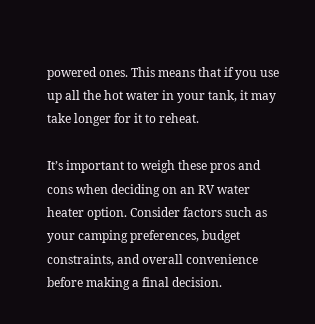powered ones. This means that if you use up all the hot water in your tank, it may take longer for it to reheat.

It’s important to weigh these pros and cons when deciding on an RV water heater option. Consider factors such as your camping preferences, budget constraints, and overall convenience before making a final decision.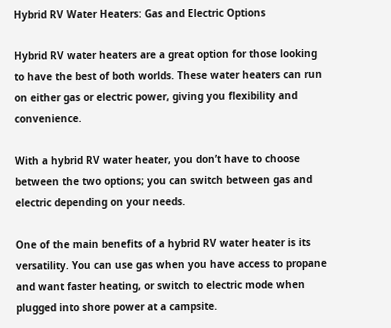Hybrid RV Water Heaters: Gas and Electric Options

Hybrid RV water heaters are a great option for those looking to have the best of both worlds. These water heaters can run on either gas or electric power, giving you flexibility and convenience.

With a hybrid RV water heater, you don’t have to choose between the two options; you can switch between gas and electric depending on your needs.

One of the main benefits of a hybrid RV water heater is its versatility. You can use gas when you have access to propane and want faster heating, or switch to electric mode when plugged into shore power at a campsite.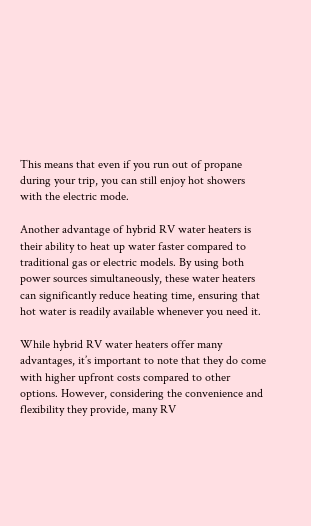This means that even if you run out of propane during your trip, you can still enjoy hot showers with the electric mode.

Another advantage of hybrid RV water heaters is their ability to heat up water faster compared to traditional gas or electric models. By using both power sources simultaneously, these water heaters can significantly reduce heating time, ensuring that hot water is readily available whenever you need it.

While hybrid RV water heaters offer many advantages, it’s important to note that they do come with higher upfront costs compared to other options. However, considering the convenience and flexibility they provide, many RV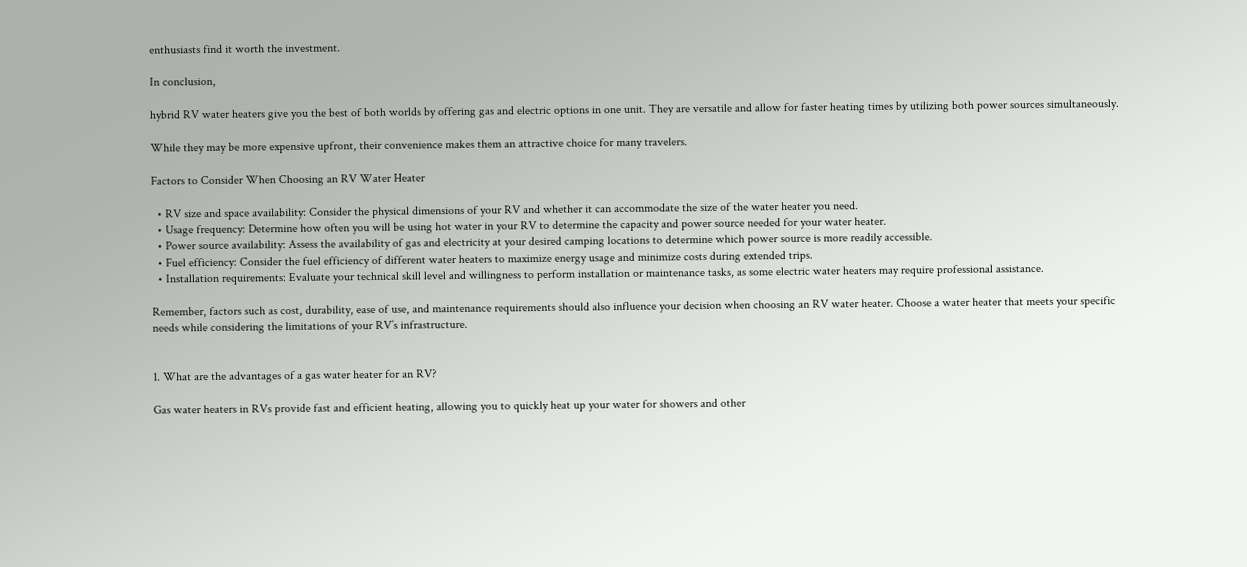enthusiasts find it worth the investment.

In conclusion,

hybrid RV water heaters give you the best of both worlds by offering gas and electric options in one unit. They are versatile and allow for faster heating times by utilizing both power sources simultaneously.

While they may be more expensive upfront, their convenience makes them an attractive choice for many travelers.

Factors to Consider When Choosing an RV Water Heater

  • RV size and space availability: Consider the physical dimensions of your RV and whether it can accommodate the size of the water heater you need.
  • Usage frequency: Determine how often you will be using hot water in your RV to determine the capacity and power source needed for your water heater.
  • Power source availability: Assess the availability of gas and electricity at your desired camping locations to determine which power source is more readily accessible.
  • Fuel efficiency: Consider the fuel efficiency of different water heaters to maximize energy usage and minimize costs during extended trips.
  • Installation requirements: Evaluate your technical skill level and willingness to perform installation or maintenance tasks, as some electric water heaters may require professional assistance.

Remember, factors such as cost, durability, ease of use, and maintenance requirements should also influence your decision when choosing an RV water heater. Choose a water heater that meets your specific needs while considering the limitations of your RV’s infrastructure.


1. What are the advantages of a gas water heater for an RV?

Gas water heaters in RVs provide fast and efficient heating, allowing you to quickly heat up your water for showers and other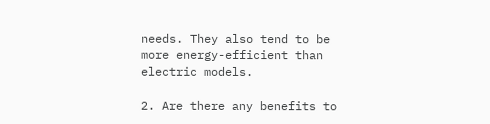needs. They also tend to be more energy-efficient than electric models.

2. Are there any benefits to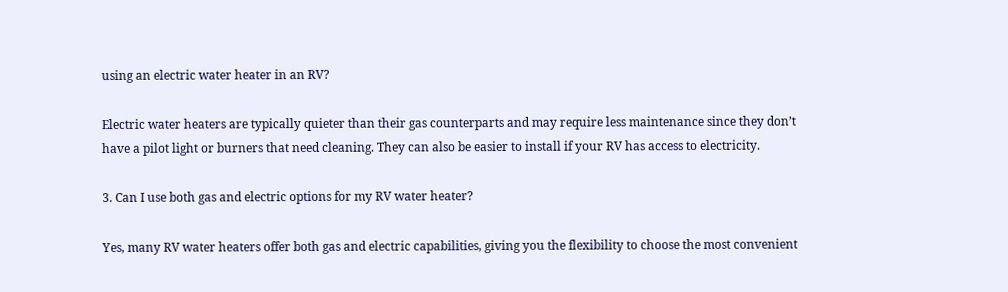using an electric water heater in an RV?

Electric water heaters are typically quieter than their gas counterparts and may require less maintenance since they don’t have a pilot light or burners that need cleaning. They can also be easier to install if your RV has access to electricity.

3. Can I use both gas and electric options for my RV water heater?

Yes, many RV water heaters offer both gas and electric capabilities, giving you the flexibility to choose the most convenient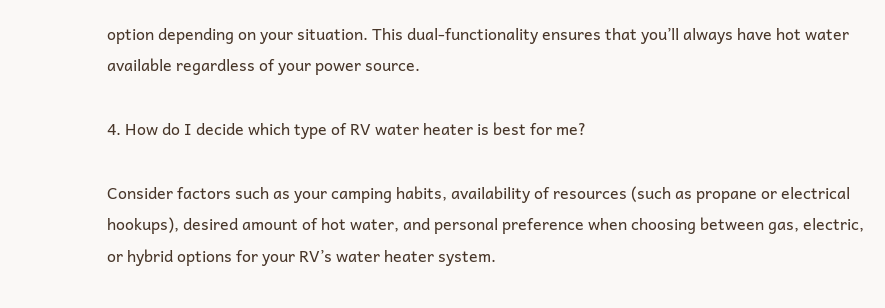option depending on your situation. This dual-functionality ensures that you’ll always have hot water available regardless of your power source.

4. How do I decide which type of RV water heater is best for me?

Consider factors such as your camping habits, availability of resources (such as propane or electrical hookups), desired amount of hot water, and personal preference when choosing between gas, electric, or hybrid options for your RV’s water heater system.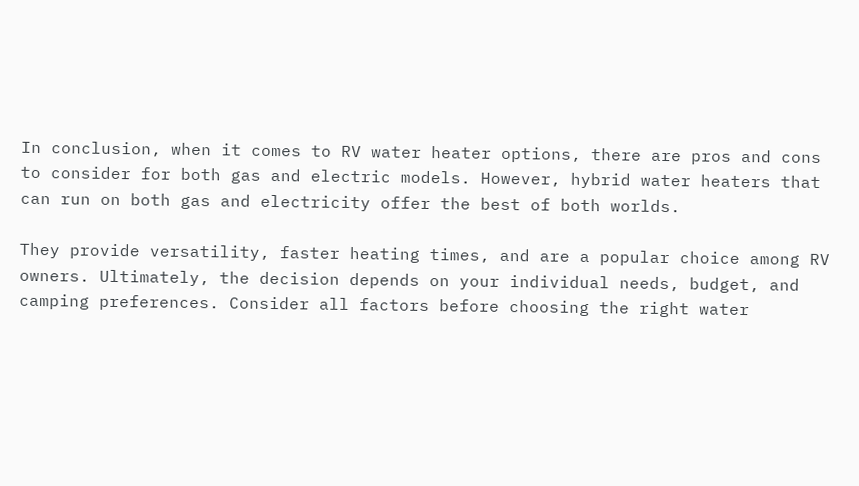In conclusion, when it comes to RV water heater options, there are pros and cons to consider for both gas and electric models. However, hybrid water heaters that can run on both gas and electricity offer the best of both worlds.

They provide versatility, faster heating times, and are a popular choice among RV owners. Ultimately, the decision depends on your individual needs, budget, and camping preferences. Consider all factors before choosing the right water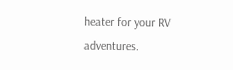heater for your RV adventures.